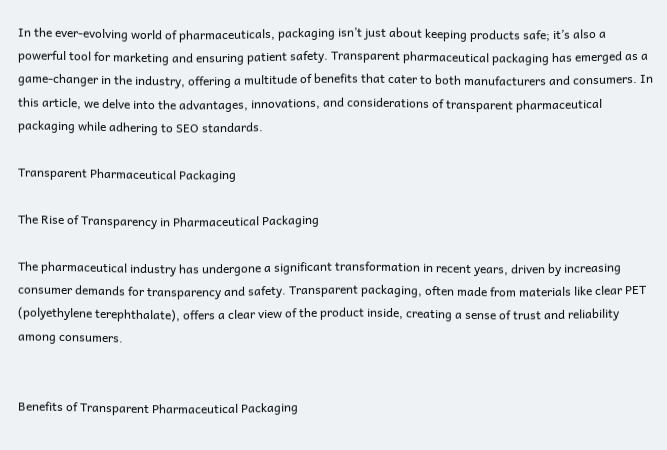In the ever-evolving world of pharmaceuticals, packaging isn’t just about keeping products safe; it’s also a powerful tool for marketing and ensuring patient safety. Transparent pharmaceutical packaging has emerged as a game-changer in the industry, offering a multitude of benefits that cater to both manufacturers and consumers. In this article, we delve into the advantages, innovations, and considerations of transparent pharmaceutical packaging while adhering to SEO standards.

Transparent Pharmaceutical Packaging

The Rise of Transparency in Pharmaceutical Packaging

The pharmaceutical industry has undergone a significant transformation in recent years, driven by increasing consumer demands for transparency and safety. Transparent packaging, often made from materials like clear PET (polyethylene terephthalate), offers a clear view of the product inside, creating a sense of trust and reliability among consumers.


Benefits of Transparent Pharmaceutical Packaging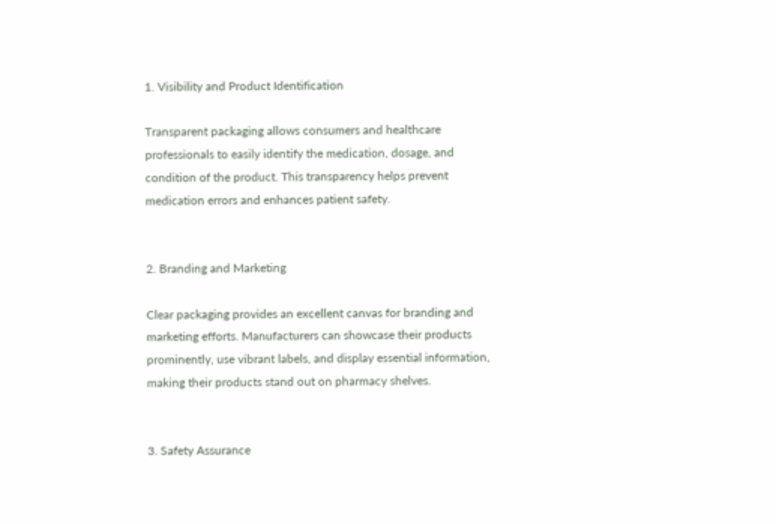1. Visibility and Product Identification

Transparent packaging allows consumers and healthcare professionals to easily identify the medication, dosage, and condition of the product. This transparency helps prevent medication errors and enhances patient safety.


2. Branding and Marketing

Clear packaging provides an excellent canvas for branding and marketing efforts. Manufacturers can showcase their products prominently, use vibrant labels, and display essential information, making their products stand out on pharmacy shelves.


3. Safety Assurance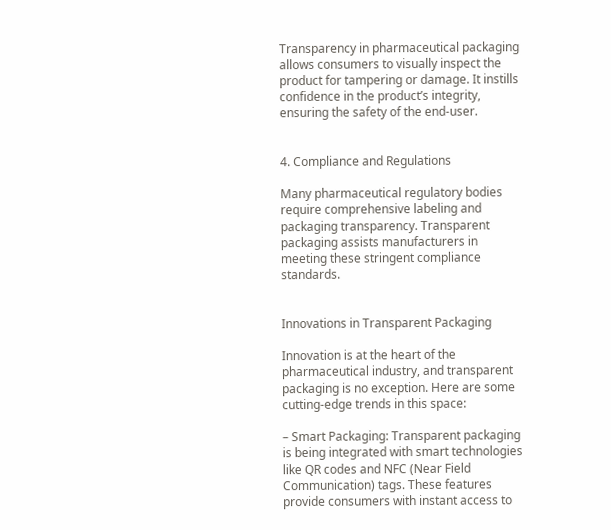Transparency in pharmaceutical packaging allows consumers to visually inspect the product for tampering or damage. It instills confidence in the product’s integrity, ensuring the safety of the end-user.


4. Compliance and Regulations

Many pharmaceutical regulatory bodies require comprehensive labeling and packaging transparency. Transparent packaging assists manufacturers in meeting these stringent compliance standards.


Innovations in Transparent Packaging

Innovation is at the heart of the pharmaceutical industry, and transparent packaging is no exception. Here are some cutting-edge trends in this space:

– Smart Packaging: Transparent packaging is being integrated with smart technologies like QR codes and NFC (Near Field Communication) tags. These features provide consumers with instant access to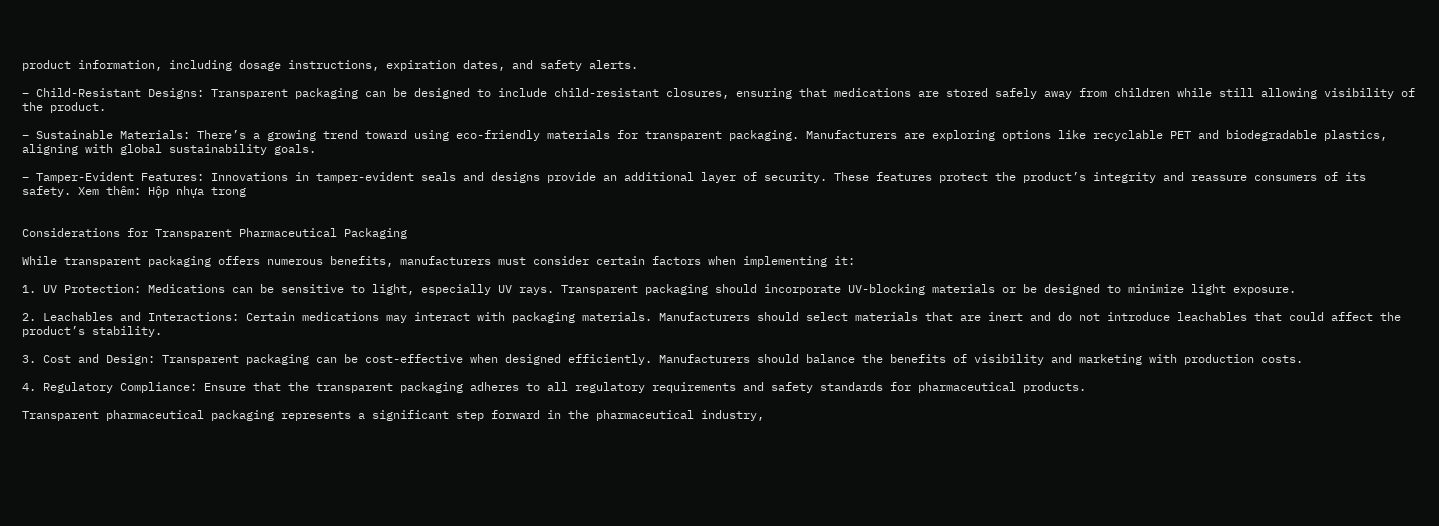product information, including dosage instructions, expiration dates, and safety alerts.

– Child-Resistant Designs: Transparent packaging can be designed to include child-resistant closures, ensuring that medications are stored safely away from children while still allowing visibility of the product.

– Sustainable Materials: There’s a growing trend toward using eco-friendly materials for transparent packaging. Manufacturers are exploring options like recyclable PET and biodegradable plastics, aligning with global sustainability goals.

– Tamper-Evident Features: Innovations in tamper-evident seals and designs provide an additional layer of security. These features protect the product’s integrity and reassure consumers of its safety. Xem thêm: Hộp nhựa trong


Considerations for Transparent Pharmaceutical Packaging

While transparent packaging offers numerous benefits, manufacturers must consider certain factors when implementing it:

1. UV Protection: Medications can be sensitive to light, especially UV rays. Transparent packaging should incorporate UV-blocking materials or be designed to minimize light exposure.

2. Leachables and Interactions: Certain medications may interact with packaging materials. Manufacturers should select materials that are inert and do not introduce leachables that could affect the product’s stability.

3. Cost and Design: Transparent packaging can be cost-effective when designed efficiently. Manufacturers should balance the benefits of visibility and marketing with production costs.

4. Regulatory Compliance: Ensure that the transparent packaging adheres to all regulatory requirements and safety standards for pharmaceutical products.

Transparent pharmaceutical packaging represents a significant step forward in the pharmaceutical industry,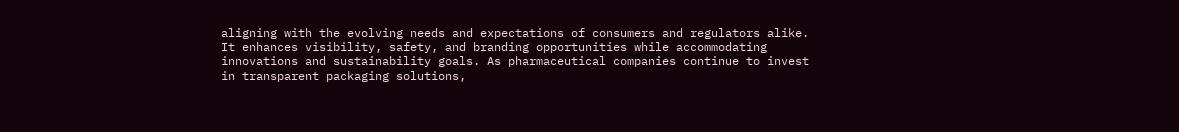aligning with the evolving needs and expectations of consumers and regulators alike. It enhances visibility, safety, and branding opportunities while accommodating innovations and sustainability goals. As pharmaceutical companies continue to invest in transparent packaging solutions,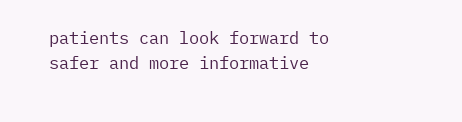patients can look forward to safer and more informative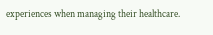experiences when managing their healthcare.